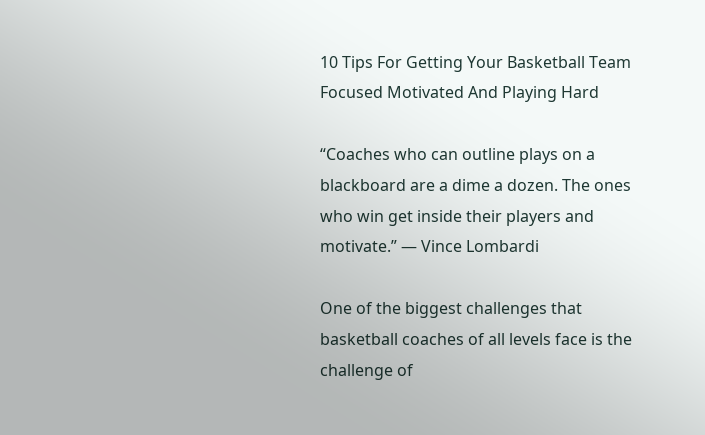10 Tips For Getting Your Basketball Team Focused Motivated And Playing Hard

“Coaches who can outline plays on a blackboard are a dime a dozen. The ones who win get inside their players and motivate.” — Vince Lombardi

One of the biggest challenges that basketball coaches of all levels face is the challenge of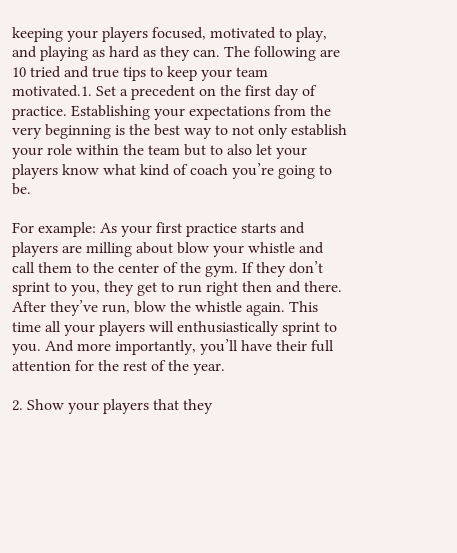keeping your players focused, motivated to play, and playing as hard as they can. The following are 10 tried and true tips to keep your team motivated.1. Set a precedent on the first day of practice. Establishing your expectations from the very beginning is the best way to not only establish your role within the team but to also let your players know what kind of coach you’re going to be.

For example: As your first practice starts and players are milling about blow your whistle and call them to the center of the gym. If they don’t sprint to you, they get to run right then and there. After they’ve run, blow the whistle again. This time all your players will enthusiastically sprint to you. And more importantly, you’ll have their full attention for the rest of the year.

2. Show your players that they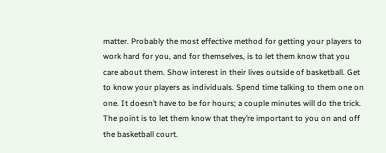matter. Probably the most effective method for getting your players to work hard for you, and for themselves, is to let them know that you care about them. Show interest in their lives outside of basketball. Get to know your players as individuals. Spend time talking to them one on one. It doesn’t have to be for hours; a couple minutes will do the trick. The point is to let them know that they’re important to you on and off the basketball court.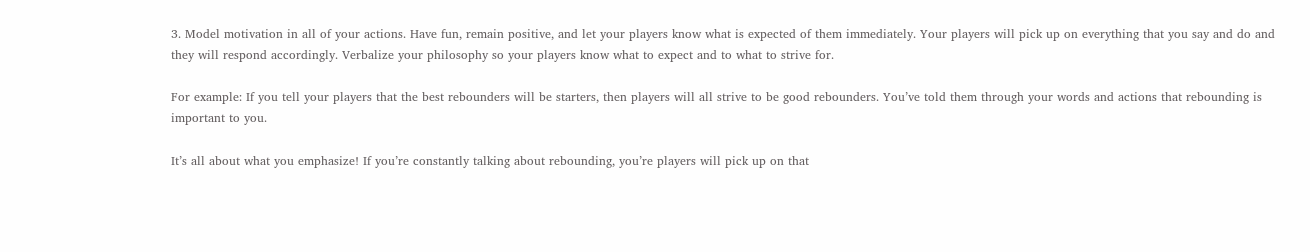3. Model motivation in all of your actions. Have fun, remain positive, and let your players know what is expected of them immediately. Your players will pick up on everything that you say and do and they will respond accordingly. Verbalize your philosophy so your players know what to expect and to what to strive for.

For example: If you tell your players that the best rebounders will be starters, then players will all strive to be good rebounders. You’ve told them through your words and actions that rebounding is important to you.

It’s all about what you emphasize! If you’re constantly talking about rebounding, you’re players will pick up on that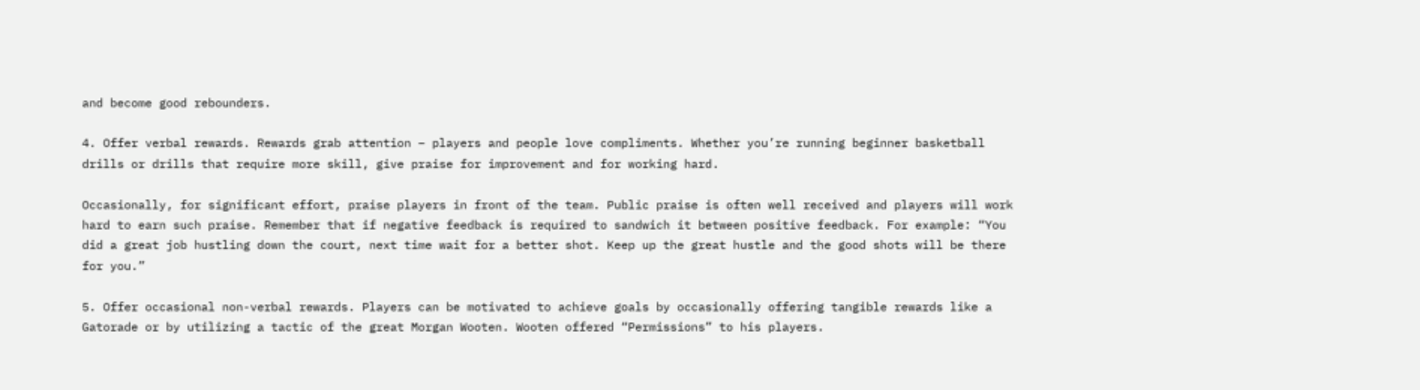and become good rebounders.

4. Offer verbal rewards. Rewards grab attention – players and people love compliments. Whether you’re running beginner basketball drills or drills that require more skill, give praise for improvement and for working hard.

Occasionally, for significant effort, praise players in front of the team. Public praise is often well received and players will work hard to earn such praise. Remember that if negative feedback is required to sandwich it between positive feedback. For example: “You did a great job hustling down the court, next time wait for a better shot. Keep up the great hustle and the good shots will be there for you.”

5. Offer occasional non-verbal rewards. Players can be motivated to achieve goals by occasionally offering tangible rewards like a Gatorade or by utilizing a tactic of the great Morgan Wooten. Wooten offered “Permissions” to his players.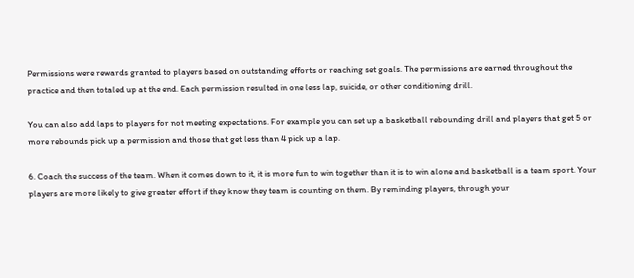Permissions were rewards granted to players based on outstanding efforts or reaching set goals. The permissions are earned throughout the practice and then totaled up at the end. Each permission resulted in one less lap, suicide, or other conditioning drill.

You can also add laps to players for not meeting expectations. For example you can set up a basketball rebounding drill and players that get 5 or more rebounds pick up a permission and those that get less than 4 pick up a lap.

6. Coach the success of the team. When it comes down to it, it is more fun to win together than it is to win alone and basketball is a team sport. Your players are more likely to give greater effort if they know they team is counting on them. By reminding players, through your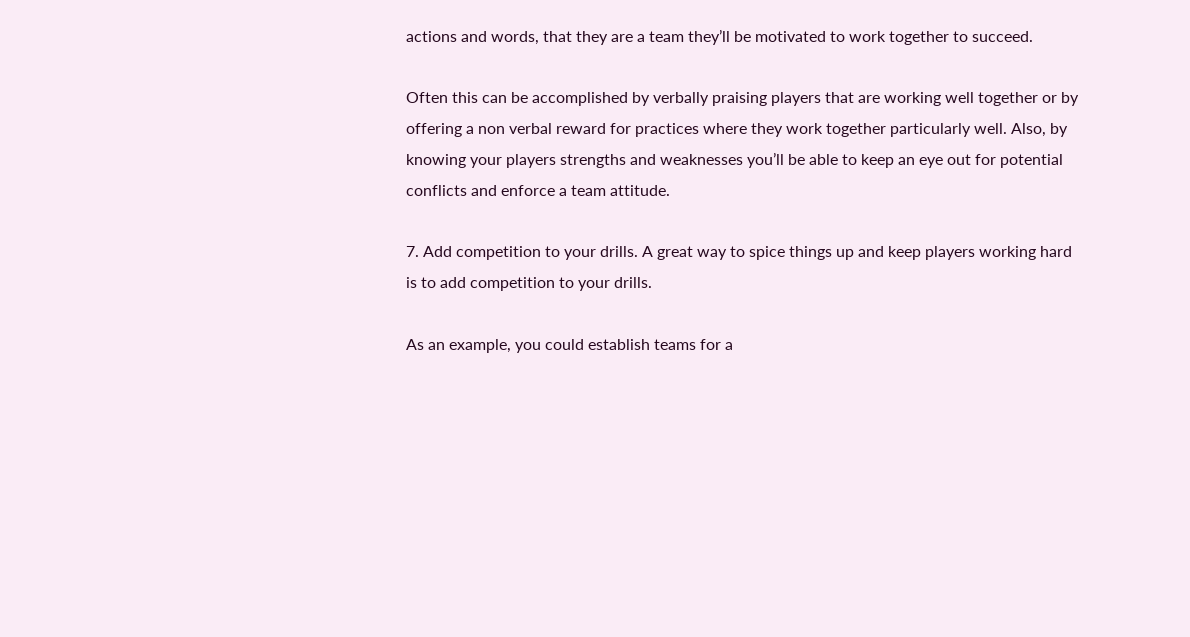actions and words, that they are a team they’ll be motivated to work together to succeed.

Often this can be accomplished by verbally praising players that are working well together or by offering a non verbal reward for practices where they work together particularly well. Also, by knowing your players strengths and weaknesses you’ll be able to keep an eye out for potential conflicts and enforce a team attitude.

7. Add competition to your drills. A great way to spice things up and keep players working hard is to add competition to your drills.

As an example, you could establish teams for a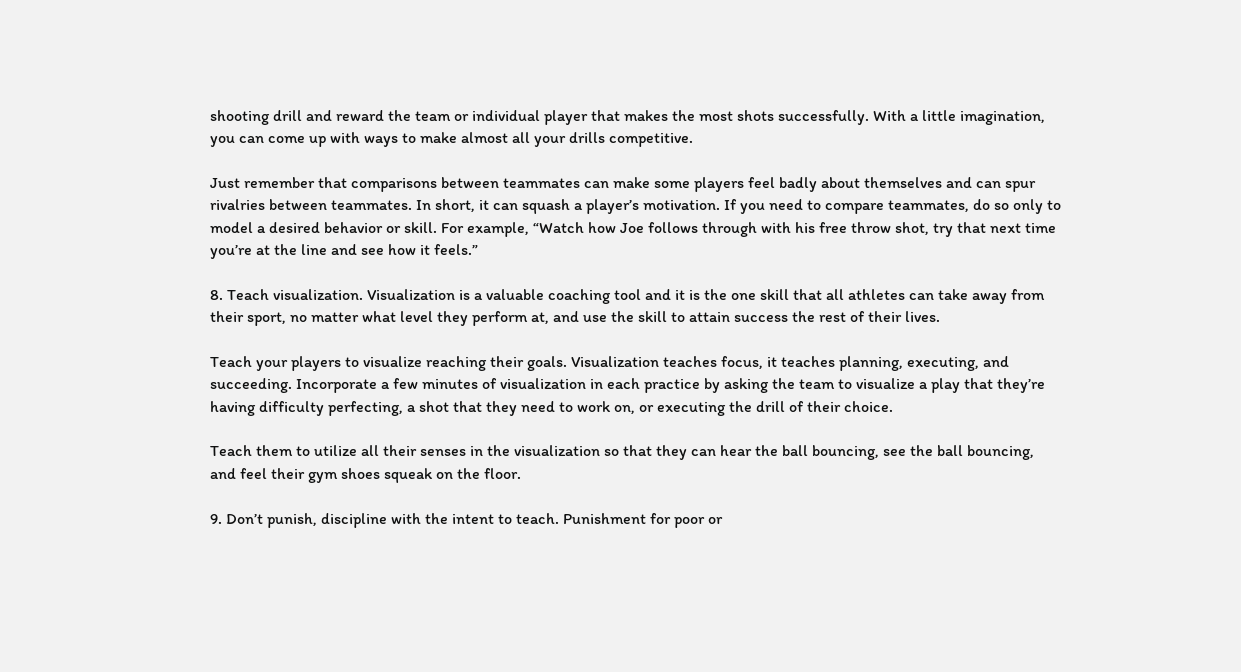shooting drill and reward the team or individual player that makes the most shots successfully. With a little imagination, you can come up with ways to make almost all your drills competitive.

Just remember that comparisons between teammates can make some players feel badly about themselves and can spur rivalries between teammates. In short, it can squash a player’s motivation. If you need to compare teammates, do so only to model a desired behavior or skill. For example, “Watch how Joe follows through with his free throw shot, try that next time you’re at the line and see how it feels.”

8. Teach visualization. Visualization is a valuable coaching tool and it is the one skill that all athletes can take away from their sport, no matter what level they perform at, and use the skill to attain success the rest of their lives.

Teach your players to visualize reaching their goals. Visualization teaches focus, it teaches planning, executing, and succeeding. Incorporate a few minutes of visualization in each practice by asking the team to visualize a play that they’re having difficulty perfecting, a shot that they need to work on, or executing the drill of their choice.

Teach them to utilize all their senses in the visualization so that they can hear the ball bouncing, see the ball bouncing, and feel their gym shoes squeak on the floor.

9. Don’t punish, discipline with the intent to teach. Punishment for poor or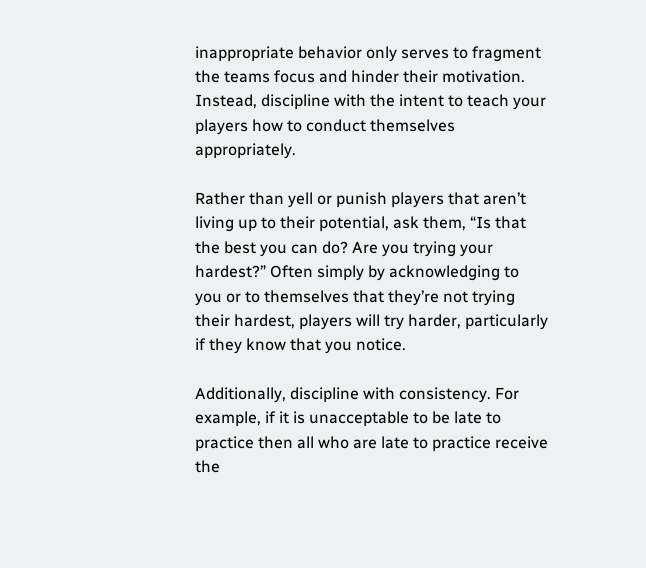inappropriate behavior only serves to fragment the teams focus and hinder their motivation. Instead, discipline with the intent to teach your players how to conduct themselves appropriately.

Rather than yell or punish players that aren’t living up to their potential, ask them, “Is that the best you can do? Are you trying your hardest?” Often simply by acknowledging to you or to themselves that they’re not trying their hardest, players will try harder, particularly if they know that you notice.

Additionally, discipline with consistency. For example, if it is unacceptable to be late to practice then all who are late to practice receive the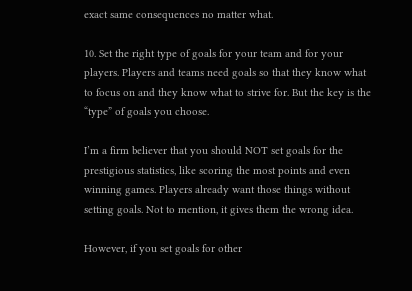exact same consequences no matter what.

10. Set the right type of goals for your team and for your players. Players and teams need goals so that they know what to focus on and they know what to strive for. But the key is the “type” of goals you choose.

I’m a firm believer that you should NOT set goals for the prestigious statistics, like scoring the most points and even winning games. Players already want those things without setting goals. Not to mention, it gives them the wrong idea.

However, if you set goals for other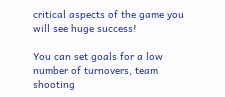critical aspects of the game you will see huge success!

You can set goals for a low number of turnovers, team shooting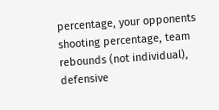percentage, your opponents shooting percentage, team rebounds (not individual), defensive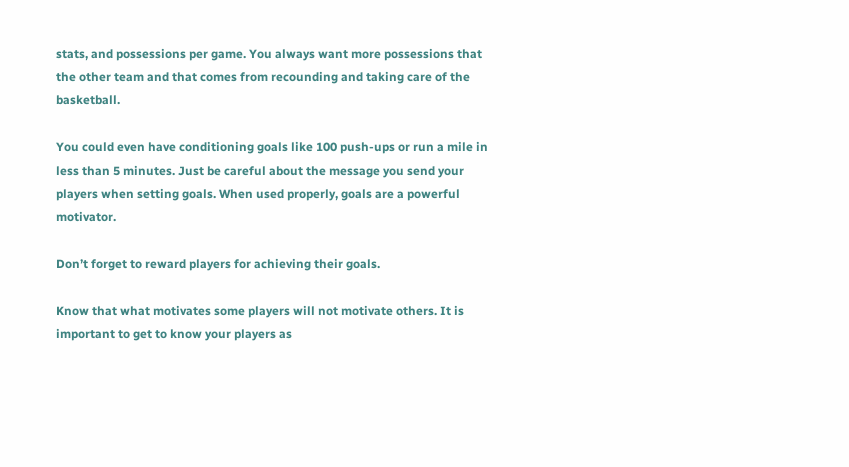stats, and possessions per game. You always want more possessions that the other team and that comes from recounding and taking care of the basketball.

You could even have conditioning goals like 100 push-ups or run a mile in less than 5 minutes. Just be careful about the message you send your players when setting goals. When used properly, goals are a powerful motivator.

Don’t forget to reward players for achieving their goals.

Know that what motivates some players will not motivate others. It is important to get to know your players as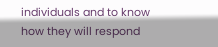individuals and to know how they will respond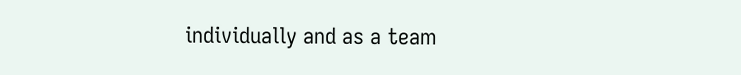individually and as a team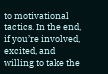to motivational tactics. In the end, if you’re involved, excited, and willing to take the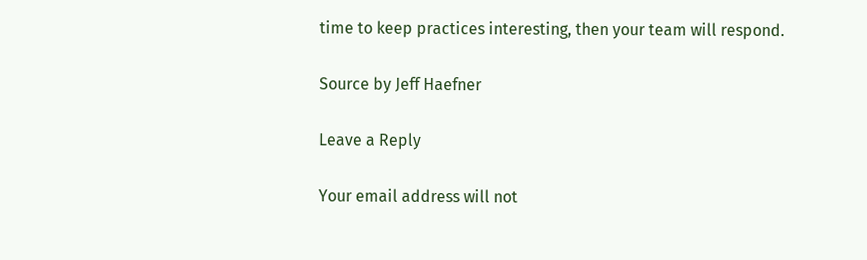time to keep practices interesting, then your team will respond.

Source by Jeff Haefner

Leave a Reply

Your email address will not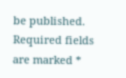be published. Required fields are marked *